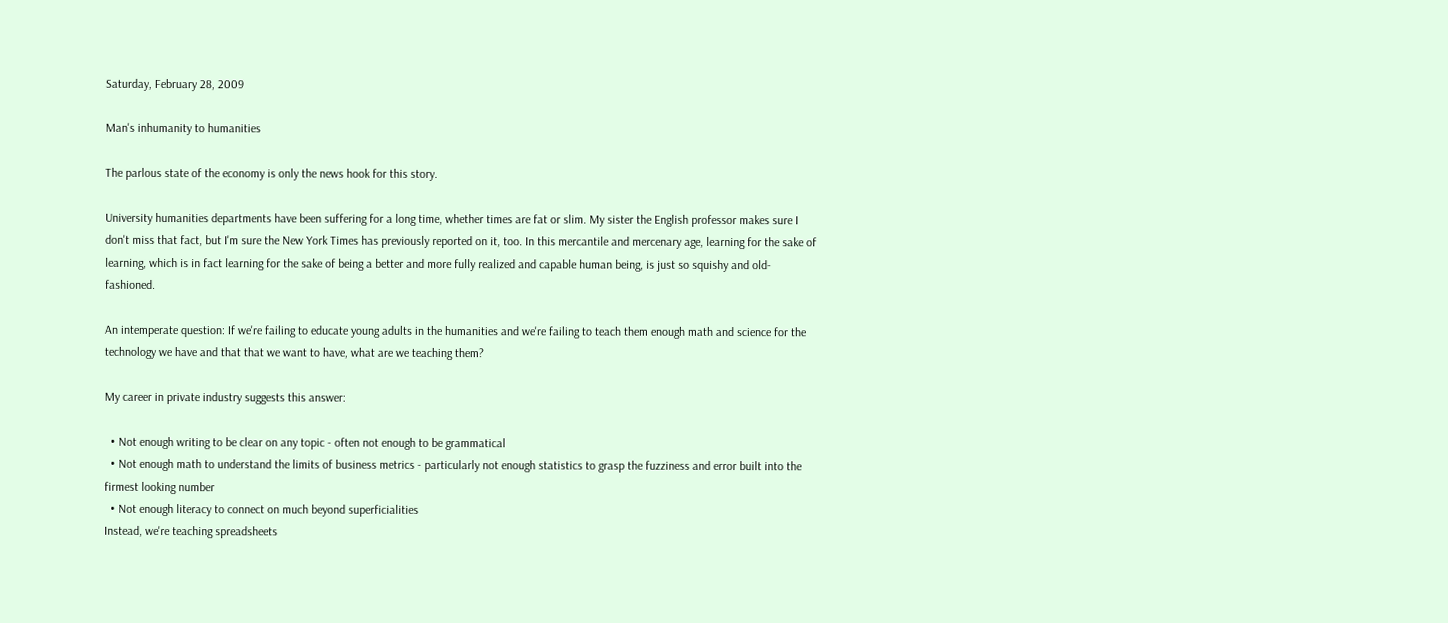Saturday, February 28, 2009

Man's inhumanity to humanities

The parlous state of the economy is only the news hook for this story.

University humanities departments have been suffering for a long time, whether times are fat or slim. My sister the English professor makes sure I don't miss that fact, but I'm sure the New York Times has previously reported on it, too. In this mercantile and mercenary age, learning for the sake of learning, which is in fact learning for the sake of being a better and more fully realized and capable human being, is just so squishy and old-fashioned.

An intemperate question: If we're failing to educate young adults in the humanities and we're failing to teach them enough math and science for the technology we have and that that we want to have, what are we teaching them?

My career in private industry suggests this answer:

  • Not enough writing to be clear on any topic - often not enough to be grammatical
  • Not enough math to understand the limits of business metrics - particularly not enough statistics to grasp the fuzziness and error built into the firmest looking number
  • Not enough literacy to connect on much beyond superficialities
Instead, we're teaching spreadsheets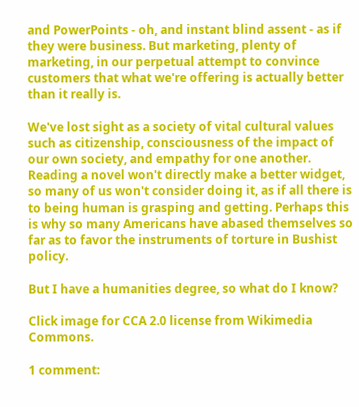and PowerPoints - oh, and instant blind assent - as if they were business. But marketing, plenty of marketing, in our perpetual attempt to convince customers that what we're offering is actually better than it really is.

We've lost sight as a society of vital cultural values such as citizenship, consciousness of the impact of our own society, and empathy for one another. Reading a novel won't directly make a better widget, so many of us won't consider doing it, as if all there is to being human is grasping and getting. Perhaps this is why so many Americans have abased themselves so far as to favor the instruments of torture in Bushist policy.

But I have a humanities degree, so what do I know?

Click image for CCA 2.0 license from Wikimedia Commons.

1 comment: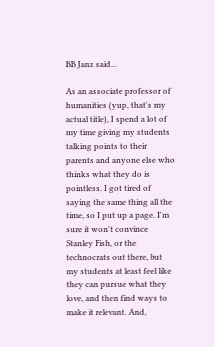BB Janz said...

As an associate professor of humanities (yup, that's my actual title), I spend a lot of my time giving my students talking points to their parents and anyone else who thinks what they do is pointless. I got tired of saying the same thing all the time, so I put up a page. I'm sure it won't convince Stanley Fish, or the technocrats out there, but my students at least feel like they can pursue what they love, and then find ways to make it relevant. And,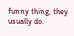funny thing, they usually do.